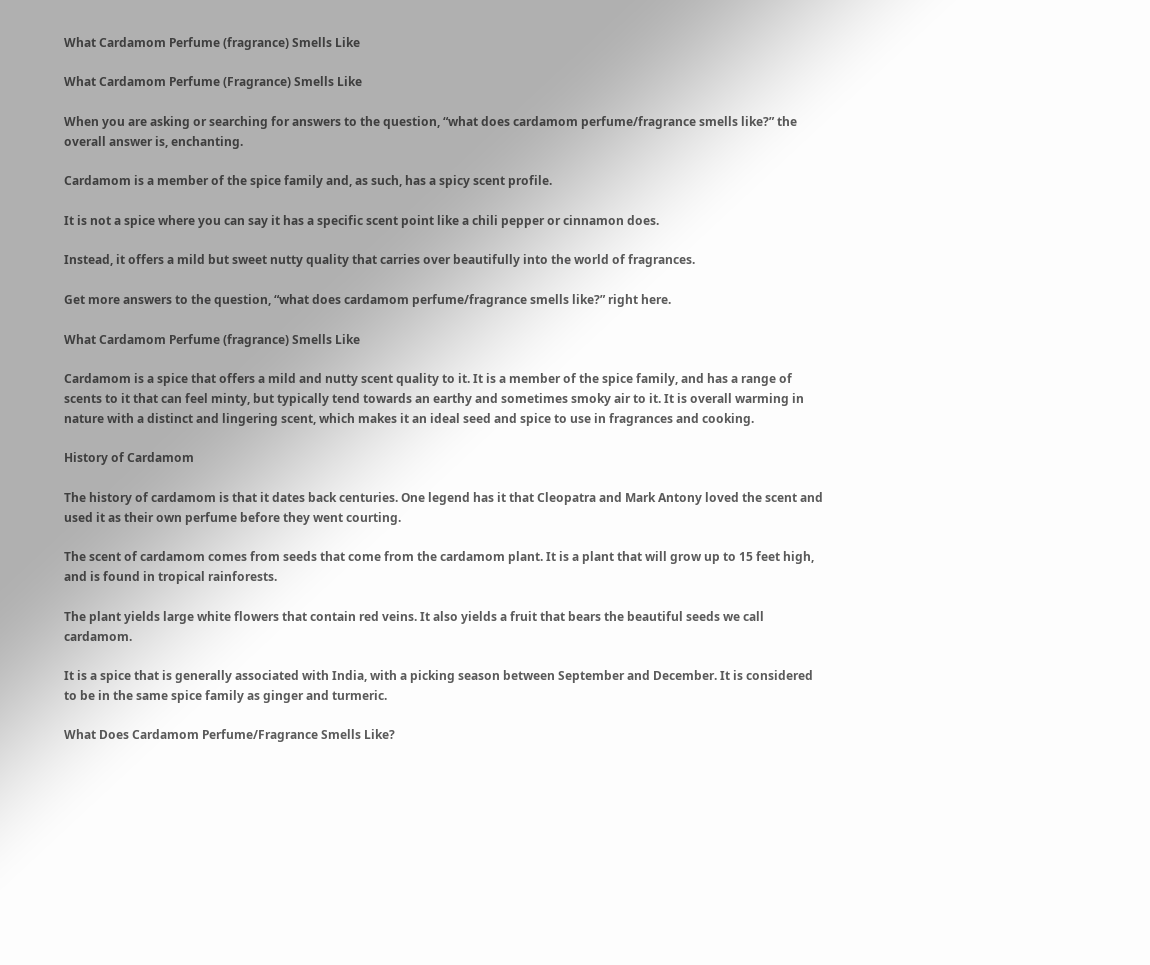What Cardamom Perfume (fragrance) Smells Like

What Cardamom Perfume (Fragrance) Smells Like

When you are asking or searching for answers to the question, “what does cardamom perfume/fragrance smells like?” the overall answer is, enchanting.

Cardamom is a member of the spice family and, as such, has a spicy scent profile.

It is not a spice where you can say it has a specific scent point like a chili pepper or cinnamon does.

Instead, it offers a mild but sweet nutty quality that carries over beautifully into the world of fragrances.

Get more answers to the question, “what does cardamom perfume/fragrance smells like?” right here.

What Cardamom Perfume (fragrance) Smells Like

Cardamom is a spice that offers a mild and nutty scent quality to it. It is a member of the spice family, and has a range of scents to it that can feel minty, but typically tend towards an earthy and sometimes smoky air to it. It is overall warming in nature with a distinct and lingering scent, which makes it an ideal seed and spice to use in fragrances and cooking.

History of Cardamom

The history of cardamom is that it dates back centuries. One legend has it that Cleopatra and Mark Antony loved the scent and used it as their own perfume before they went courting.

The scent of cardamom comes from seeds that come from the cardamom plant. It is a plant that will grow up to 15 feet high, and is found in tropical rainforests.

The plant yields large white flowers that contain red veins. It also yields a fruit that bears the beautiful seeds we call cardamom.

It is a spice that is generally associated with India, with a picking season between September and December. It is considered to be in the same spice family as ginger and turmeric.

What Does Cardamom Perfume/Fragrance Smells Like?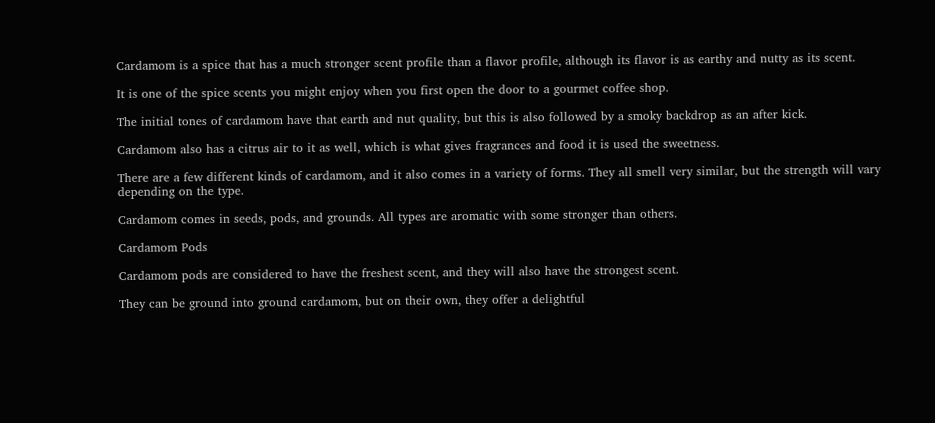Cardamom is a spice that has a much stronger scent profile than a flavor profile, although its flavor is as earthy and nutty as its scent.

It is one of the spice scents you might enjoy when you first open the door to a gourmet coffee shop.

The initial tones of cardamom have that earth and nut quality, but this is also followed by a smoky backdrop as an after kick.

Cardamom also has a citrus air to it as well, which is what gives fragrances and food it is used the sweetness.

There are a few different kinds of cardamom, and it also comes in a variety of forms. They all smell very similar, but the strength will vary depending on the type.

Cardamom comes in seeds, pods, and grounds. All types are aromatic with some stronger than others.

Cardamom Pods

Cardamom pods are considered to have the freshest scent, and they will also have the strongest scent.

They can be ground into ground cardamom, but on their own, they offer a delightful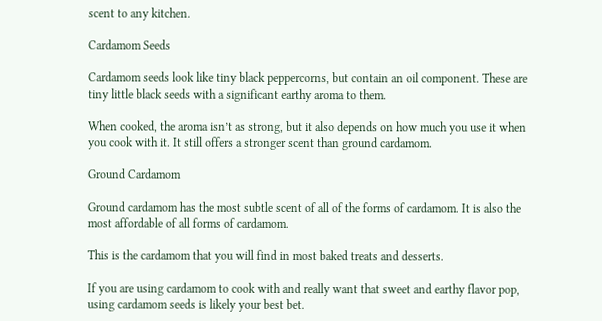scent to any kitchen.

Cardamom Seeds

Cardamom seeds look like tiny black peppercorns, but contain an oil component. These are tiny little black seeds with a significant earthy aroma to them.

When cooked, the aroma isn’t as strong, but it also depends on how much you use it when you cook with it. It still offers a stronger scent than ground cardamom.

Ground Cardamom

Ground cardamom has the most subtle scent of all of the forms of cardamom. It is also the most affordable of all forms of cardamom.

This is the cardamom that you will find in most baked treats and desserts.

If you are using cardamom to cook with and really want that sweet and earthy flavor pop, using cardamom seeds is likely your best bet.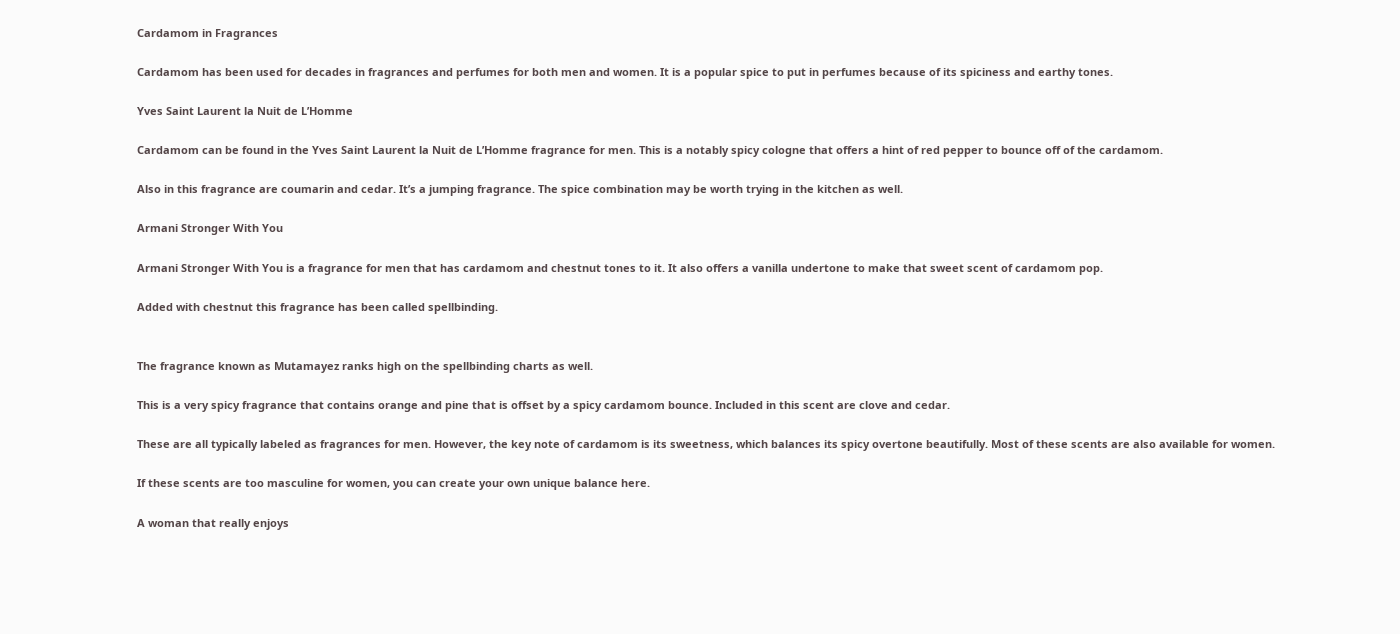Cardamom in Fragrances

Cardamom has been used for decades in fragrances and perfumes for both men and women. It is a popular spice to put in perfumes because of its spiciness and earthy tones.

Yves Saint Laurent la Nuit de L’Homme

Cardamom can be found in the Yves Saint Laurent la Nuit de L’Homme fragrance for men. This is a notably spicy cologne that offers a hint of red pepper to bounce off of the cardamom.

Also in this fragrance are coumarin and cedar. It’s a jumping fragrance. The spice combination may be worth trying in the kitchen as well.

Armani Stronger With You

Armani Stronger With You is a fragrance for men that has cardamom and chestnut tones to it. It also offers a vanilla undertone to make that sweet scent of cardamom pop.

Added with chestnut this fragrance has been called spellbinding.


The fragrance known as Mutamayez ranks high on the spellbinding charts as well.

This is a very spicy fragrance that contains orange and pine that is offset by a spicy cardamom bounce. Included in this scent are clove and cedar.

These are all typically labeled as fragrances for men. However, the key note of cardamom is its sweetness, which balances its spicy overtone beautifully. Most of these scents are also available for women.

If these scents are too masculine for women, you can create your own unique balance here.

A woman that really enjoys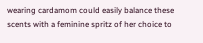wearing cardamom could easily balance these scents with a feminine spritz of her choice to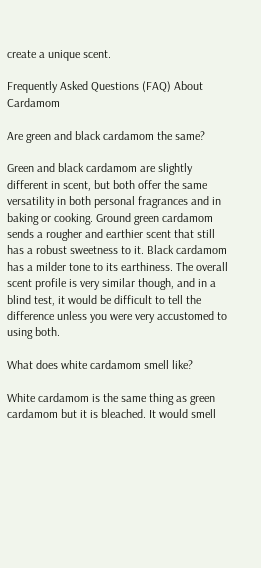create a unique scent.

Frequently Asked Questions (FAQ) About Cardamom

Are green and black cardamom the same?

Green and black cardamom are slightly different in scent, but both offer the same versatility in both personal fragrances and in baking or cooking. Ground green cardamom sends a rougher and earthier scent that still has a robust sweetness to it. Black cardamom has a milder tone to its earthiness. The overall scent profile is very similar though, and in a blind test, it would be difficult to tell the difference unless you were very accustomed to using both.

What does white cardamom smell like?

White cardamom is the same thing as green cardamom but it is bleached. It would smell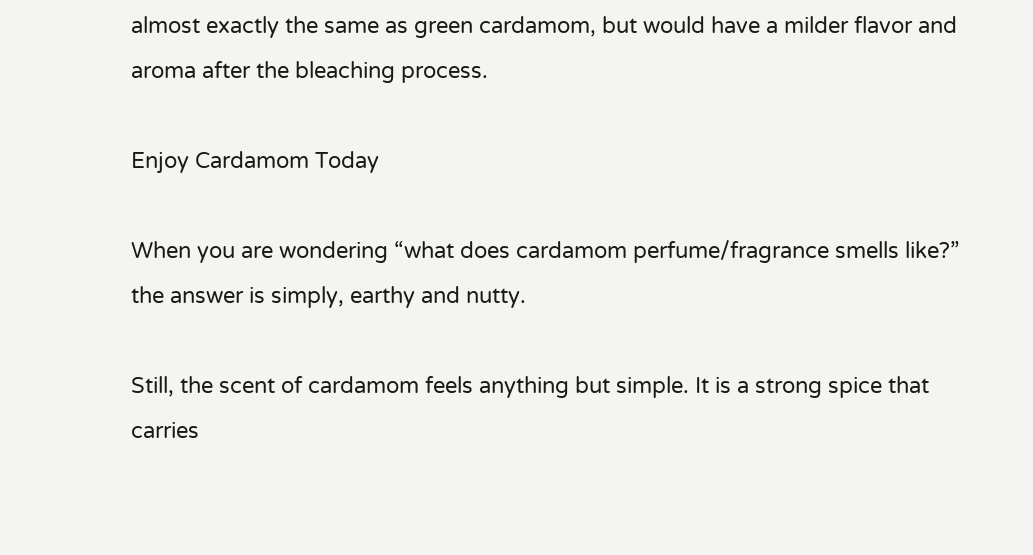almost exactly the same as green cardamom, but would have a milder flavor and aroma after the bleaching process.

Enjoy Cardamom Today

When you are wondering “what does cardamom perfume/fragrance smells like?” the answer is simply, earthy and nutty.

Still, the scent of cardamom feels anything but simple. It is a strong spice that carries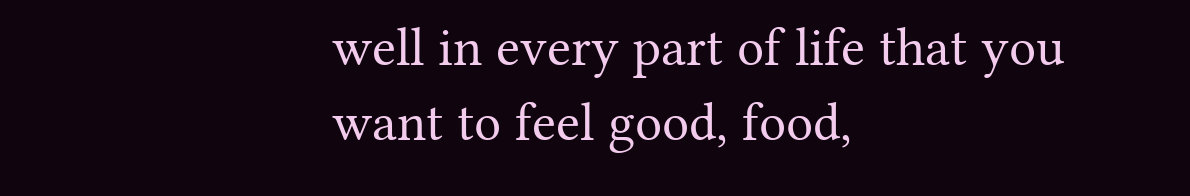well in every part of life that you want to feel good, food,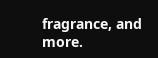fragrance, and more.